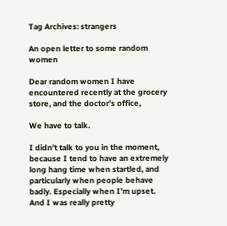Tag Archives: strangers

An open letter to some random women

Dear random women I have encountered recently at the grocery store, and the doctor’s office,

We have to talk.

I didn’t talk to you in the moment, because I tend to have an extremely long hang time when startled, and particularly when people behave badly. Especially when I’m upset. And I was really pretty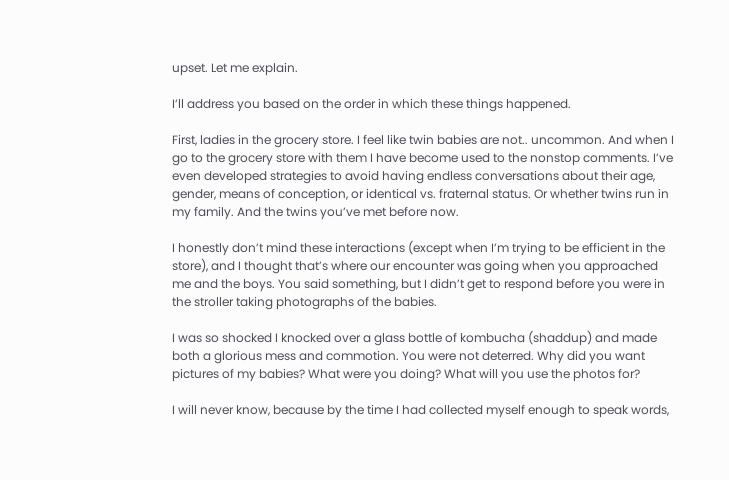upset. Let me explain.

I’ll address you based on the order in which these things happened.

First, ladies in the grocery store. I feel like twin babies are not.. uncommon. And when I go to the grocery store with them I have become used to the nonstop comments. I’ve even developed strategies to avoid having endless conversations about their age, gender, means of conception, or identical vs. fraternal status. Or whether twins run in my family. And the twins you’ve met before now.

I honestly don’t mind these interactions (except when I’m trying to be efficient in the store), and I thought that’s where our encounter was going when you approached me and the boys. You said something, but I didn’t get to respond before you were in the stroller taking photographs of the babies.

I was so shocked I knocked over a glass bottle of kombucha (shaddup) and made both a glorious mess and commotion. You were not deterred. Why did you want pictures of my babies? What were you doing? What will you use the photos for?

I will never know, because by the time I had collected myself enough to speak words,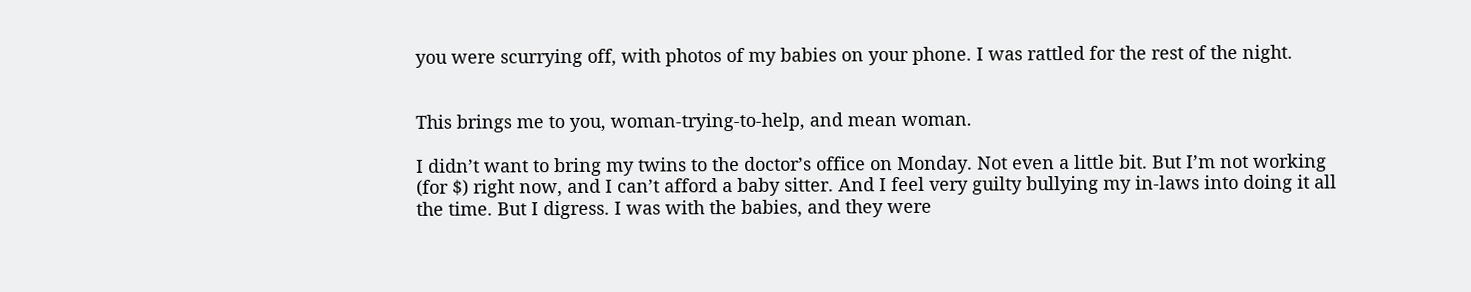you were scurrying off, with photos of my babies on your phone. I was rattled for the rest of the night.


This brings me to you, woman-trying-to-help, and mean woman.

I didn’t want to bring my twins to the doctor’s office on Monday. Not even a little bit. But I’m not working (for $) right now, and I can’t afford a baby sitter. And I feel very guilty bullying my in-laws into doing it all the time. But I digress. I was with the babies, and they were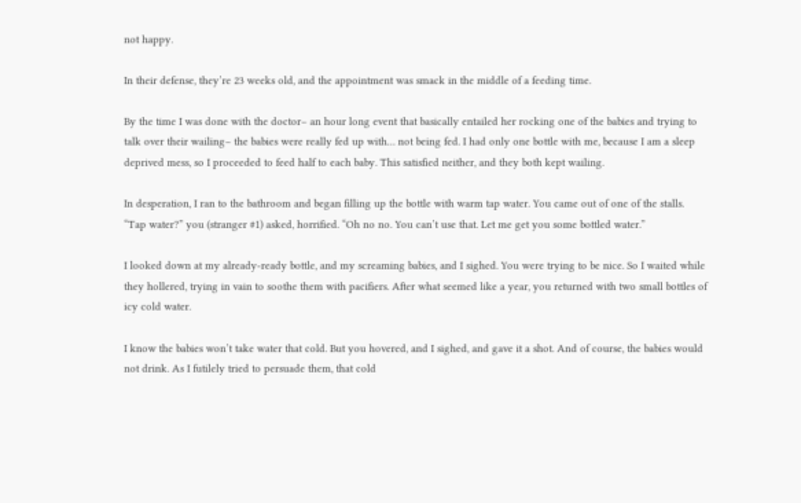not happy.

In their defense, they’re 23 weeks old, and the appointment was smack in the middle of a feeding time.

By the time I was done with the doctor– an hour long event that basically entailed her rocking one of the babies and trying to talk over their wailing– the babies were really fed up with… not being fed. I had only one bottle with me, because I am a sleep deprived mess, so I proceeded to feed half to each baby. This satisfied neither, and they both kept wailing.

In desperation, I ran to the bathroom and began filling up the bottle with warm tap water. You came out of one of the stalls. “Tap water?” you (stranger #1) asked, horrified. “Oh no no. You can’t use that. Let me get you some bottled water.”

I looked down at my already-ready bottle, and my screaming babies, and I sighed. You were trying to be nice. So I waited while they hollered, trying in vain to soothe them with pacifiers. After what seemed like a year, you returned with two small bottles of icy cold water.

I know the babies won’t take water that cold. But you hovered, and I sighed, and gave it a shot. And of course, the babies would not drink. As I futilely tried to persuade them, that cold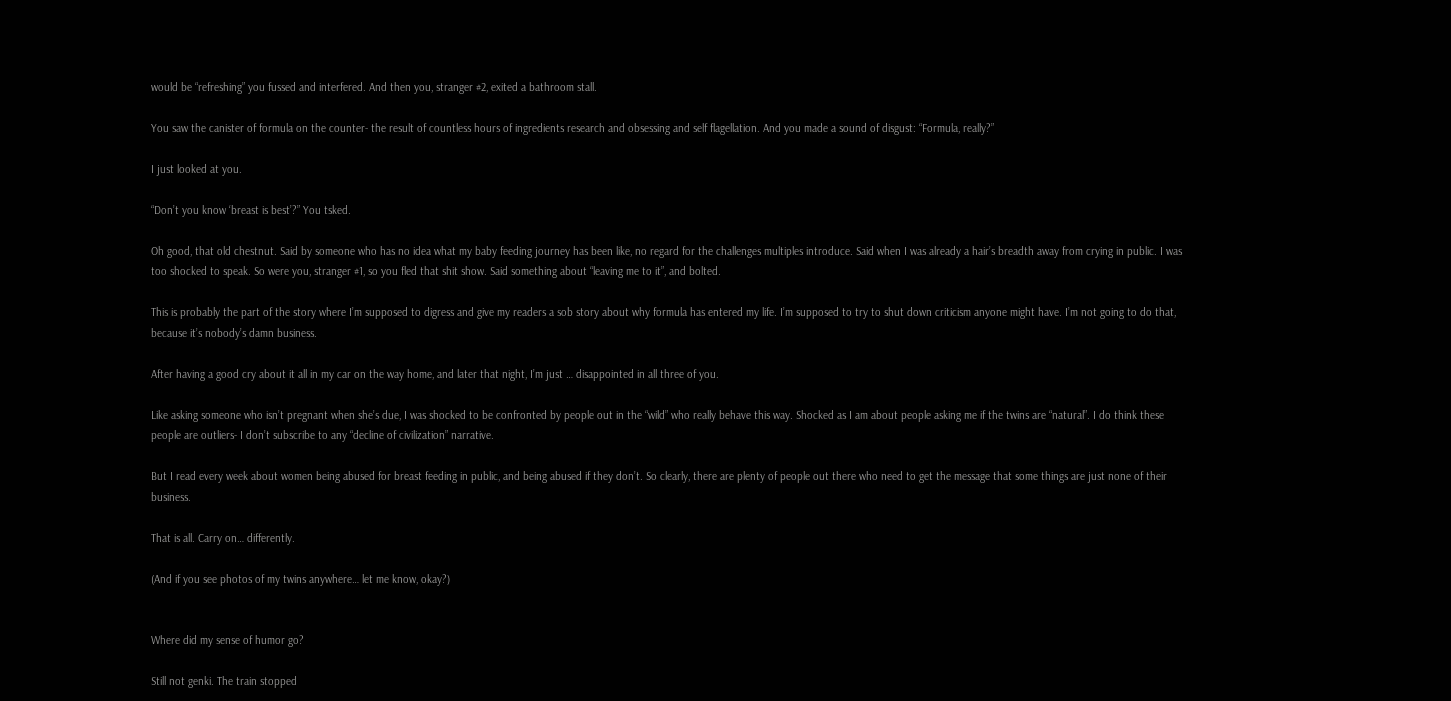would be “refreshing” you fussed and interfered. And then you, stranger #2, exited a bathroom stall.

You saw the canister of formula on the counter- the result of countless hours of ingredients research and obsessing and self flagellation. And you made a sound of disgust: “Formula, really?”

I just looked at you.

“Don’t you know ‘breast is best’?” You tsked.

Oh good, that old chestnut. Said by someone who has no idea what my baby feeding journey has been like, no regard for the challenges multiples introduce. Said when I was already a hair’s breadth away from crying in public. I was too shocked to speak. So were you, stranger #1, so you fled that shit show. Said something about “leaving me to it”, and bolted.

This is probably the part of the story where I’m supposed to digress and give my readers a sob story about why formula has entered my life. I’m supposed to try to shut down criticism anyone might have. I’m not going to do that, because it’s nobody’s damn business.

After having a good cry about it all in my car on the way home, and later that night, I’m just … disappointed in all three of you.

Like asking someone who isn’t pregnant when she’s due, I was shocked to be confronted by people out in the “wild” who really behave this way. Shocked as I am about people asking me if the twins are “natural”. I do think these people are outliers- I don’t subscribe to any “decline of civilization” narrative.

But I read every week about women being abused for breast feeding in public, and being abused if they don’t. So clearly, there are plenty of people out there who need to get the message that some things are just none of their business.

That is all. Carry on… differently.

(And if you see photos of my twins anywhere… let me know, okay?)


Where did my sense of humor go?

Still not genki. The train stopped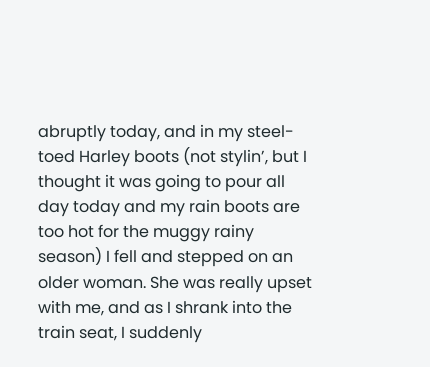abruptly today, and in my steel-toed Harley boots (not stylin’, but I thought it was going to pour all day today and my rain boots are too hot for the muggy rainy season) I fell and stepped on an older woman. She was really upset with me, and as I shrank into the train seat, I suddenly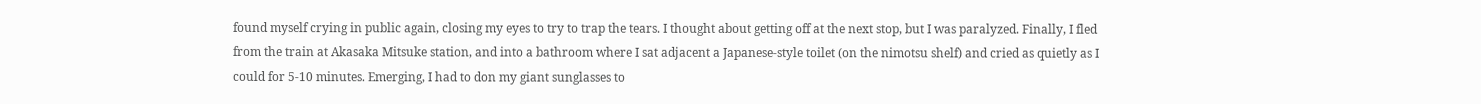found myself crying in public again, closing my eyes to try to trap the tears. I thought about getting off at the next stop, but I was paralyzed. Finally, I fled from the train at Akasaka Mitsuke station, and into a bathroom where I sat adjacent a Japanese-style toilet (on the nimotsu shelf) and cried as quietly as I could for 5-10 minutes. Emerging, I had to don my giant sunglasses to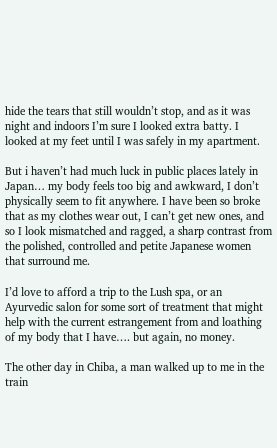hide the tears that still wouldn’t stop, and as it was night and indoors I’m sure I looked extra batty. I looked at my feet until I was safely in my apartment.

But i haven’t had much luck in public places lately in Japan… my body feels too big and awkward, I don’t physically seem to fit anywhere. I have been so broke that as my clothes wear out, I can’t get new ones, and so I look mismatched and ragged, a sharp contrast from the polished, controlled and petite Japanese women that surround me.

I’d love to afford a trip to the Lush spa, or an Ayurvedic salon for some sort of treatment that might help with the current estrangement from and loathing of my body that I have…. but again, no money.

The other day in Chiba, a man walked up to me in the train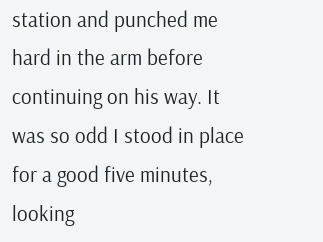station and punched me hard in the arm before continuing on his way. It was so odd I stood in place for a good five minutes, looking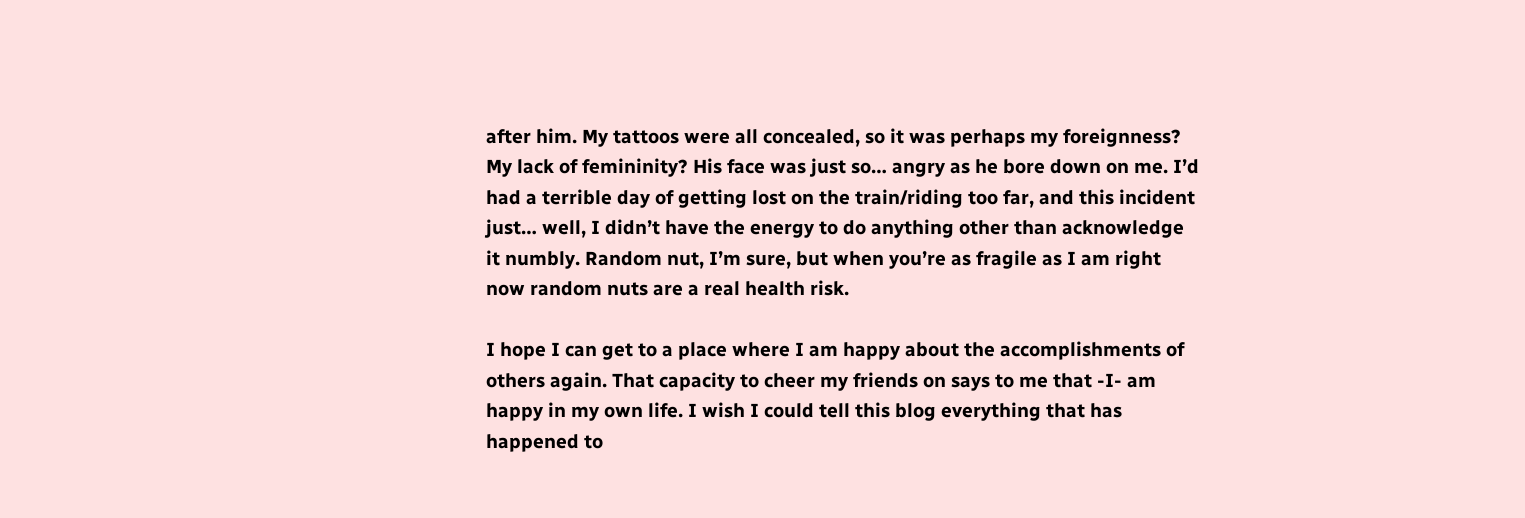after him. My tattoos were all concealed, so it was perhaps my foreignness? My lack of femininity? His face was just so… angry as he bore down on me. I’d had a terrible day of getting lost on the train/riding too far, and this incident just… well, I didn’t have the energy to do anything other than acknowledge it numbly. Random nut, I’m sure, but when you’re as fragile as I am right now random nuts are a real health risk.

I hope I can get to a place where I am happy about the accomplishments of others again. That capacity to cheer my friends on says to me that -I- am happy in my own life. I wish I could tell this blog everything that has happened to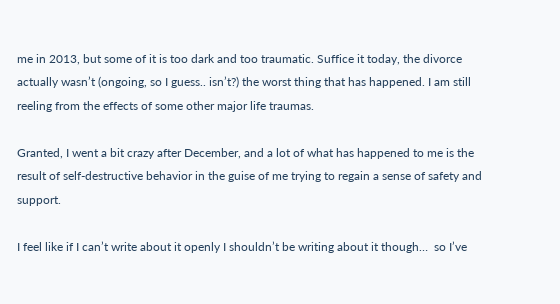me in 2013, but some of it is too dark and too traumatic. Suffice it today, the divorce actually wasn’t (ongoing, so I guess.. isn’t?) the worst thing that has happened. I am still reeling from the effects of some other major life traumas.

Granted, I went a bit crazy after December, and a lot of what has happened to me is the result of self-destructive behavior in the guise of me trying to regain a sense of safety and support.

I feel like if I can’t write about it openly I shouldn’t be writing about it though…  so I’ve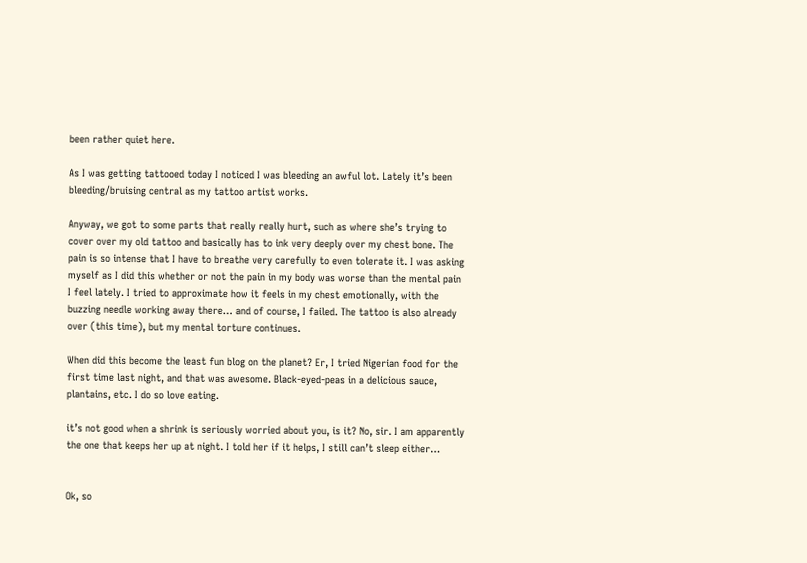been rather quiet here.

As I was getting tattooed today I noticed I was bleeding an awful lot. Lately it’s been bleeding/bruising central as my tattoo artist works.

Anyway, we got to some parts that really really hurt, such as where she’s trying to cover over my old tattoo and basically has to ink very deeply over my chest bone. The pain is so intense that I have to breathe very carefully to even tolerate it. I was asking myself as I did this whether or not the pain in my body was worse than the mental pain I feel lately. I tried to approximate how it feels in my chest emotionally, with the buzzing needle working away there… and of course, I failed. The tattoo is also already over (this time), but my mental torture continues.

When did this become the least fun blog on the planet? Er, I tried Nigerian food for the first time last night, and that was awesome. Black-eyed-peas in a delicious sauce, plantains, etc. I do so love eating.

it’s not good when a shrink is seriously worried about you, is it? No, sir. I am apparently the one that keeps her up at night. I told her if it helps, I still can’t sleep either…


Ok, so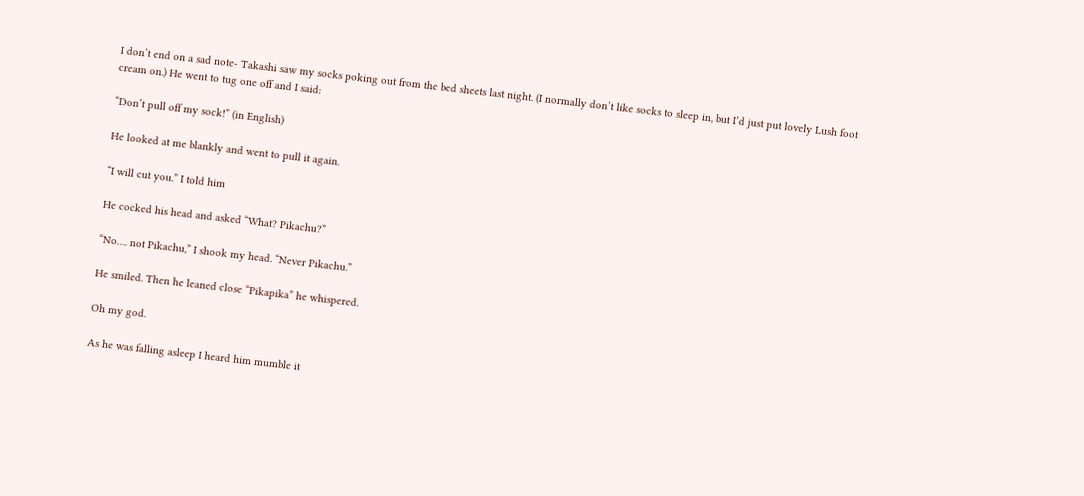I don’t end on a sad note- Takashi saw my socks poking out from the bed sheets last night. (I normally don’t like socks to sleep in, but I’d just put lovely Lush foot cream on.) He went to tug one off and I said:

“Don’t pull off my sock!” (in English)

He looked at me blankly and went to pull it again.

“I will cut you.” I told him

He cocked his head and asked “What? Pikachu?”

“No…. not Pikachu,” I shook my head. “Never Pikachu.”

He smiled. Then he leaned close “Pikapika” he whispered.

Oh my god.

As he was falling asleep I heard him mumble it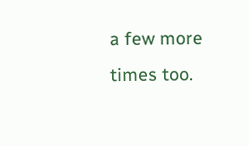a few more times too.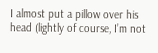I almost put a pillow over his head (lightly of course, I’m not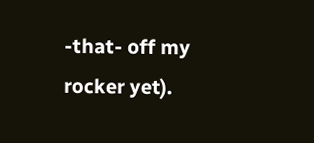-that- off my rocker yet).